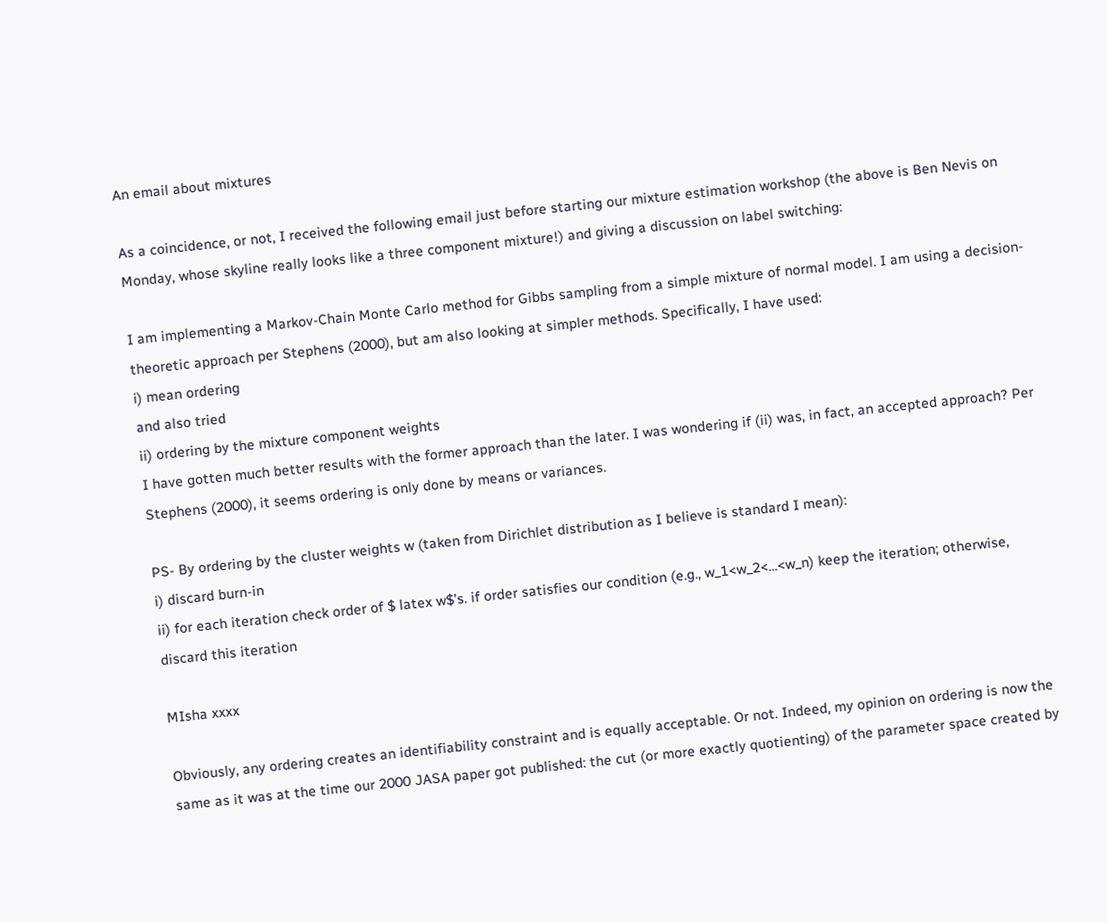An email about mixtures

As a coincidence, or not, I received the following email just before starting our mixture estimation workshop (the above is Ben Nevis on Monday, whose skyline really looks like a three component mixture!) and giving a discussion on label switching:

I am implementing a Markov-Chain Monte Carlo method for Gibbs sampling from a simple mixture of normal model. I am using a decision-theoretic approach per Stephens (2000), but am also looking at simpler methods. Specifically, I have used:
i) mean ordering
and also tried
ii) ordering by the mixture component weights
I have gotten much better results with the former approach than the later. I was wondering if (ii) was, in fact, an accepted approach? Per Stephens (2000), it seems ordering is only done by means or variances.

PS- By ordering by the cluster weights w (taken from Dirichlet distribution as I believe is standard I mean):
i) discard burn-in
ii) for each iteration check order of $ latex w$’s. if order satisfies our condition (e.g., w_1<w_2<...<w_n) keep the iteration; otherwise, discard this iteration

MIsha xxxx

Obviously, any ordering creates an identifiability constraint and is equally acceptable. Or not. Indeed, my opinion on ordering is now the same as it was at the time our 2000 JASA paper got published: the cut (or more exactly quotienting) of the parameter space created by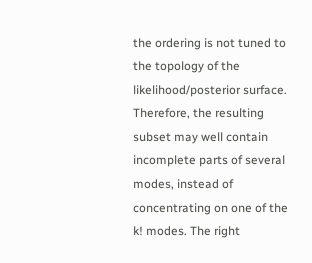the ordering is not tuned to the topology of the likelihood/posterior surface. Therefore, the resulting subset may well contain incomplete parts of several modes, instead of concentrating on one of the k! modes. The right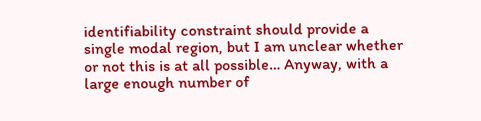identifiability constraint should provide a single modal region, but I am unclear whether or not this is at all possible… Anyway, with a large enough number of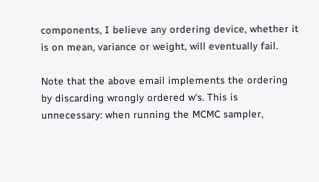components, I believe any ordering device, whether it is on mean, variance or weight, will eventually fail.

Note that the above email implements the ordering by discarding wrongly ordered w‘s. This is unnecessary: when running the MCMC sampler,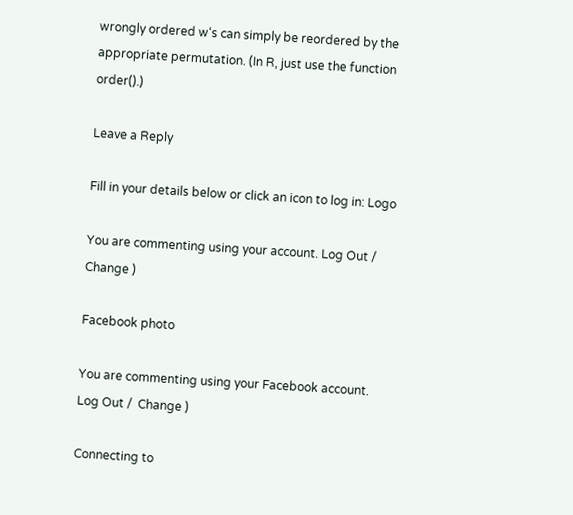wrongly ordered w‘s can simply be reordered by the appropriate permutation. (In R, just use the function order().)

Leave a Reply

Fill in your details below or click an icon to log in: Logo

You are commenting using your account. Log Out /  Change )

Facebook photo

You are commenting using your Facebook account. Log Out /  Change )

Connecting to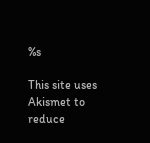%s

This site uses Akismet to reduce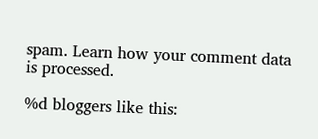spam. Learn how your comment data is processed.

%d bloggers like this: